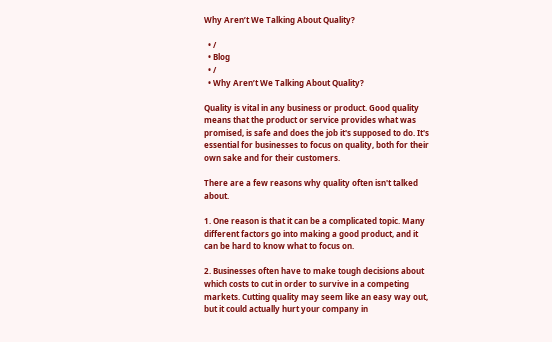Why Aren’t We Talking About Quality?

  • /
  • Blog
  • /
  • Why Aren’t We Talking About Quality?

Quality is vital in any business or product. Good quality means that the product or service provides what was promised, is safe and does the job it's supposed to do. It's essential for businesses to focus on quality, both for their own sake and for their customers.

There are a few reasons why quality often isn't talked about.

1. One reason is that it can be a complicated topic. Many different factors go into making a good product, and it can be hard to know what to focus on.

2. Businesses often have to make tough decisions about which costs to cut in order to survive in a competing markets. Cutting quality may seem like an easy way out, but it could actually hurt your company in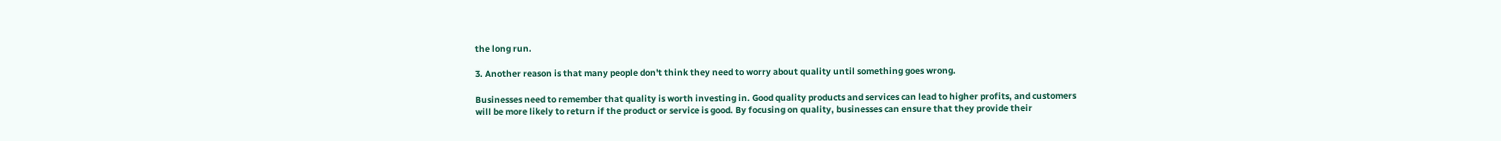the long run.

3. Another reason is that many people don't think they need to worry about quality until something goes wrong.

Businesses need to remember that quality is worth investing in. Good quality products and services can lead to higher profits, and customers will be more likely to return if the product or service is good. By focusing on quality, businesses can ensure that they provide their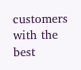customers with the best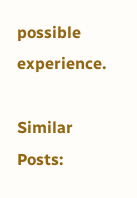possible experience.

Similar Posts: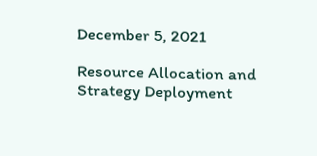December 5, 2021

Resource Allocation and Strategy Deployment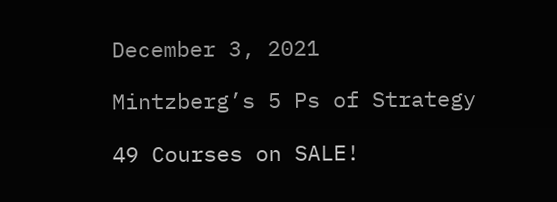December 3, 2021

Mintzberg’s 5 Ps of Strategy

49 Courses on SALE!